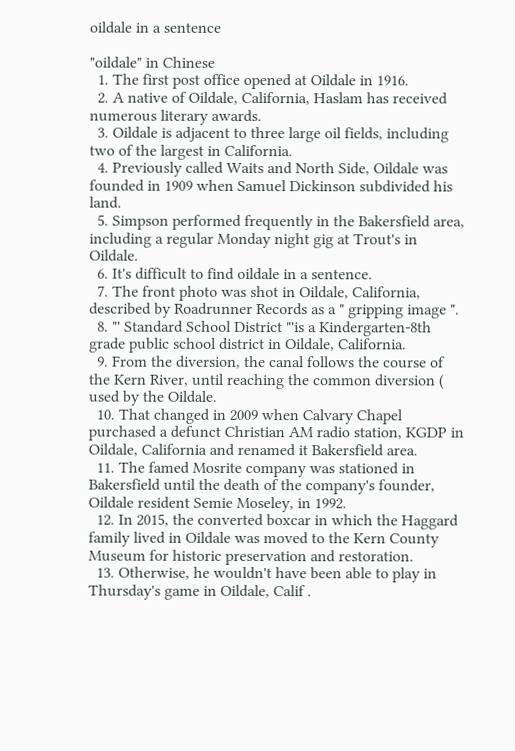oildale in a sentence

"oildale" in Chinese
  1. The first post office opened at Oildale in 1916.
  2. A native of Oildale, California, Haslam has received numerous literary awards.
  3. Oildale is adjacent to three large oil fields, including two of the largest in California.
  4. Previously called Waits and North Side, Oildale was founded in 1909 when Samuel Dickinson subdivided his land.
  5. Simpson performed frequently in the Bakersfield area, including a regular Monday night gig at Trout's in Oildale.
  6. It's difficult to find oildale in a sentence.
  7. The front photo was shot in Oildale, California, described by Roadrunner Records as a " gripping image ".
  8. "' Standard School District "'is a Kindergarten-8th grade public school district in Oildale, California.
  9. From the diversion, the canal follows the course of the Kern River, until reaching the common diversion ( used by the Oildale.
  10. That changed in 2009 when Calvary Chapel purchased a defunct Christian AM radio station, KGDP in Oildale, California and renamed it Bakersfield area.
  11. The famed Mosrite company was stationed in Bakersfield until the death of the company's founder, Oildale resident Semie Moseley, in 1992.
  12. In 2015, the converted boxcar in which the Haggard family lived in Oildale was moved to the Kern County Museum for historic preservation and restoration.
  13. Otherwise, he wouldn't have been able to play in Thursday's game in Oildale, Calif .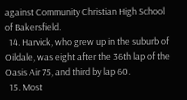against Community Christian High School of Bakersfield.
  14. Harvick, who grew up in the suburb of Oildale, was eight after the 36th lap of the Oasis Air 75, and third by lap 60.
  15. Most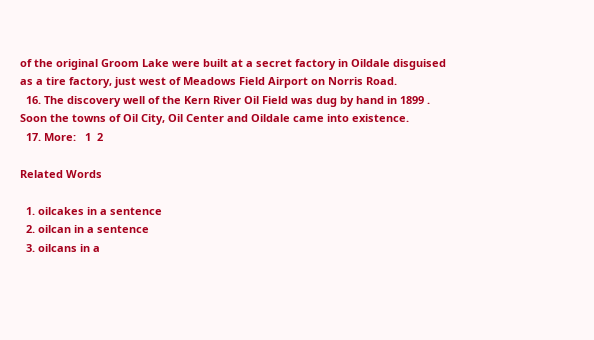of the original Groom Lake were built at a secret factory in Oildale disguised as a tire factory, just west of Meadows Field Airport on Norris Road.
  16. The discovery well of the Kern River Oil Field was dug by hand in 1899 . Soon the towns of Oil City, Oil Center and Oildale came into existence.
  17. More:   1  2

Related Words

  1. oilcakes in a sentence
  2. oilcan in a sentence
  3. oilcans in a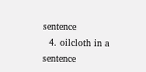sentence
  4. oilcloth in a sentence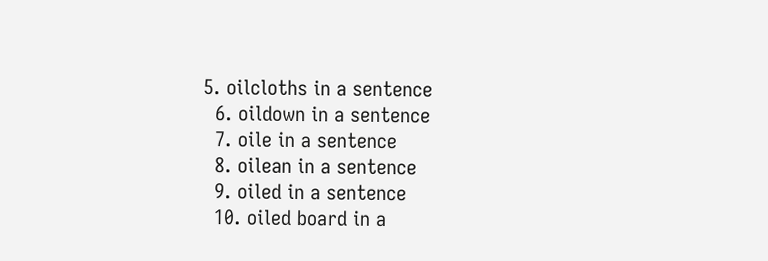5. oilcloths in a sentence
  6. oildown in a sentence
  7. oile in a sentence
  8. oilean in a sentence
  9. oiled in a sentence
  10. oiled board in a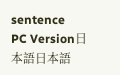sentence
PC Version日本語日本語